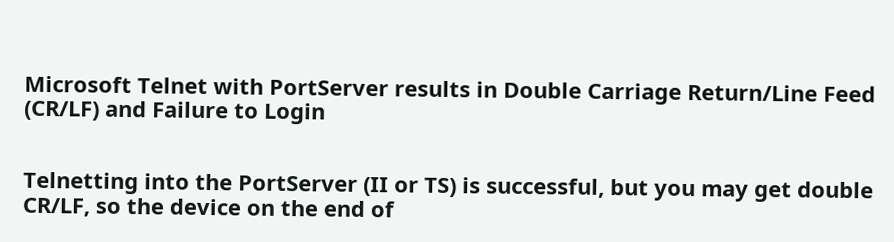Microsoft Telnet with PortServer results in Double Carriage Return/Line Feed (CR/LF) and Failure to Login


Telnetting into the PortServer (II or TS) is successful, but you may get double CR/LF, so the device on the end of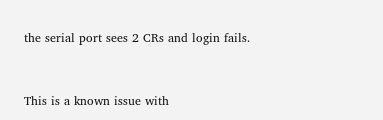the serial port sees 2 CRs and login fails.


This is a known issue with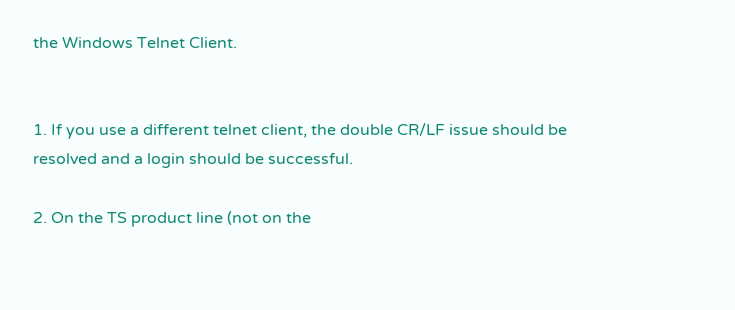the Windows Telnet Client.


1. If you use a different telnet client, the double CR/LF issue should be resolved and a login should be successful.

2. On the TS product line (not on the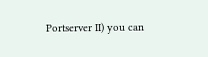Portserver II) you can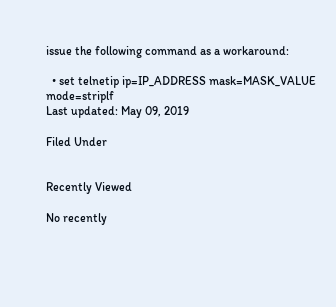issue the following command as a workaround:

  • set telnetip ip=IP_ADDRESS mask=MASK_VALUE mode=striplf
Last updated: May 09, 2019

Filed Under


Recently Viewed

No recently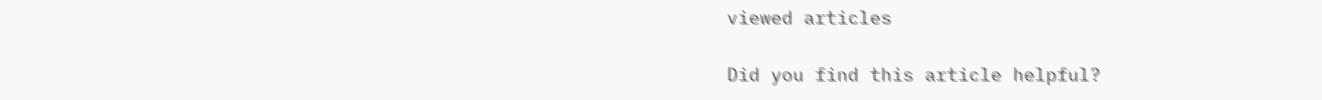viewed articles

Did you find this article helpful?